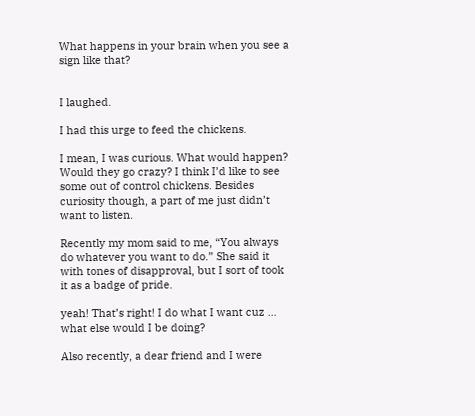What happens in your brain when you see a sign like that?


I laughed.

I had this urge to feed the chickens.

I mean, I was curious. What would happen? Would they go crazy? I think I’d like to see some out of control chickens. Besides curiosity though, a part of me just didn’t want to listen.

Recently my mom said to me, “You always do whatever you want to do.” She said it with tones of disapproval, but I sort of took it as a badge of pride.

yeah! That’s right! I do what I want cuz … what else would I be doing?

Also recently, a dear friend and I were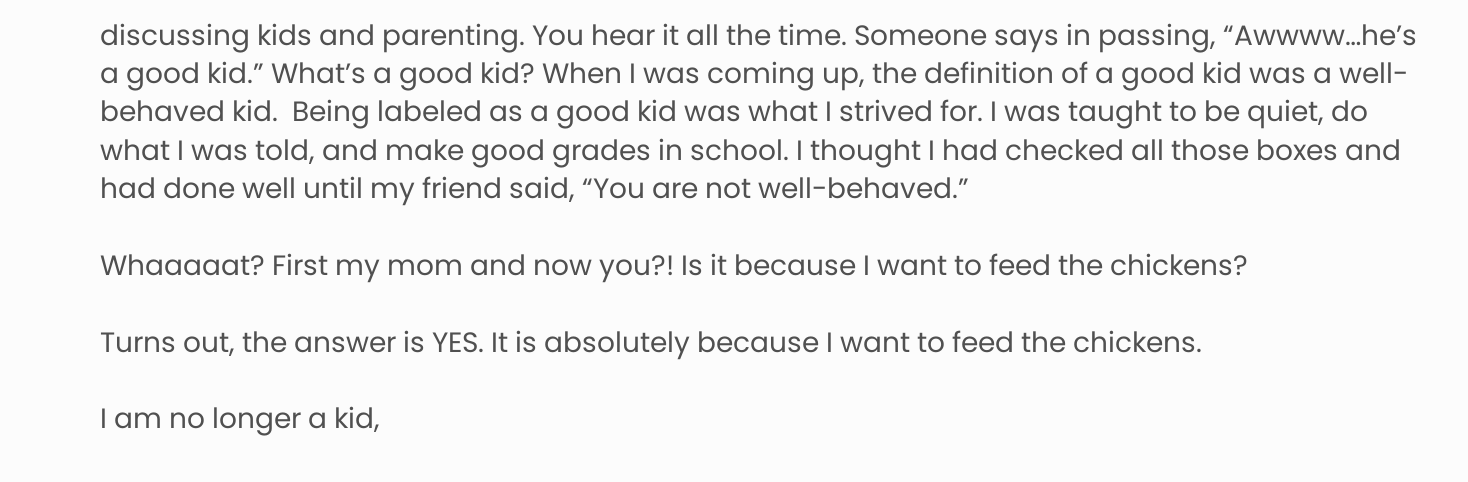discussing kids and parenting. You hear it all the time. Someone says in passing, “Awwww…he’s a good kid.” What’s a good kid? When I was coming up, the definition of a good kid was a well-behaved kid.  Being labeled as a good kid was what I strived for. I was taught to be quiet, do what I was told, and make good grades in school. I thought I had checked all those boxes and had done well until my friend said, “You are not well-behaved.”

Whaaaaat? First my mom and now you?! Is it because I want to feed the chickens?

Turns out, the answer is YES. It is absolutely because I want to feed the chickens.

I am no longer a kid,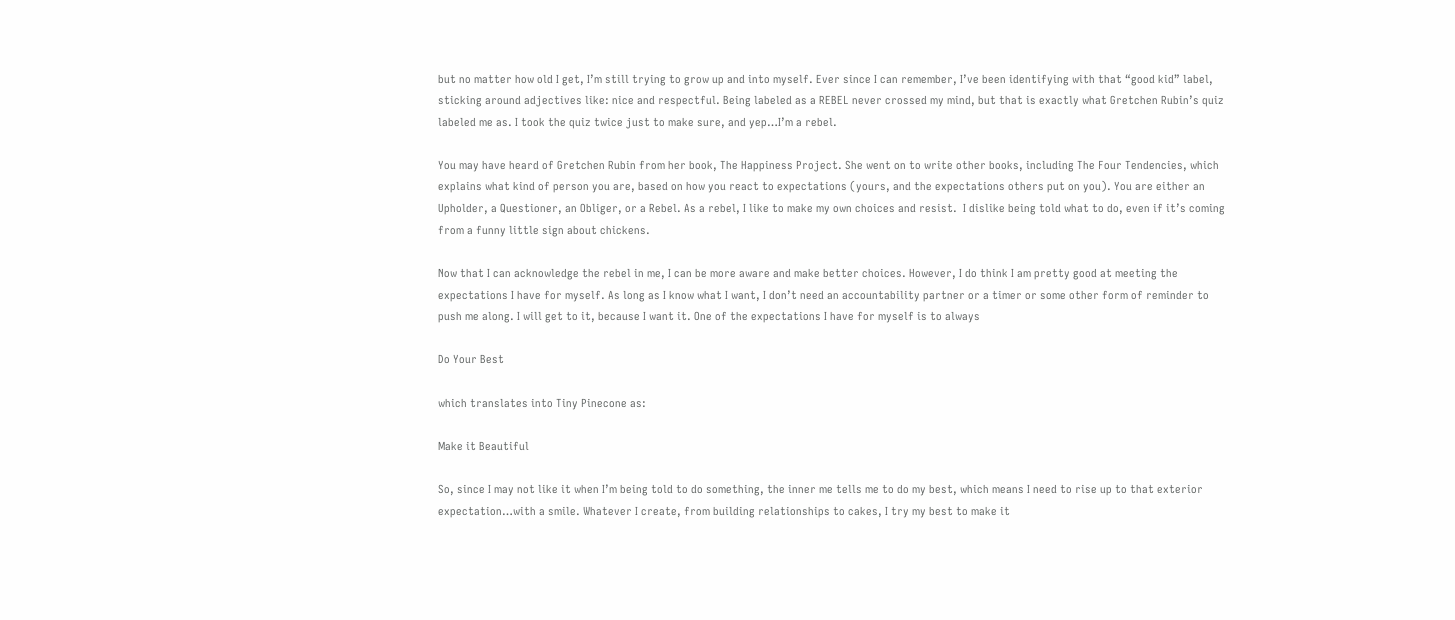but no matter how old I get, I’m still trying to grow up and into myself. Ever since I can remember, I’ve been identifying with that “good kid” label, sticking around adjectives like: nice and respectful. Being labeled as a REBEL never crossed my mind, but that is exactly what Gretchen Rubin’s quiz labeled me as. I took the quiz twice just to make sure, and yep…I’m a rebel.

You may have heard of Gretchen Rubin from her book, The Happiness Project. She went on to write other books, including The Four Tendencies, which explains what kind of person you are, based on how you react to expectations (yours, and the expectations others put on you). You are either an Upholder, a Questioner, an Obliger, or a Rebel. As a rebel, I like to make my own choices and resist.  I dislike being told what to do, even if it’s coming from a funny little sign about chickens.

Now that I can acknowledge the rebel in me, I can be more aware and make better choices. However, I do think I am pretty good at meeting the expectations I have for myself. As long as I know what I want, I don’t need an accountability partner or a timer or some other form of reminder to push me along. I will get to it, because I want it. One of the expectations I have for myself is to always

Do Your Best

which translates into Tiny Pinecone as:

Make it Beautiful

So, since I may not like it when I’m being told to do something, the inner me tells me to do my best, which means I need to rise up to that exterior expectation…with a smile. Whatever I create, from building relationships to cakes, I try my best to make it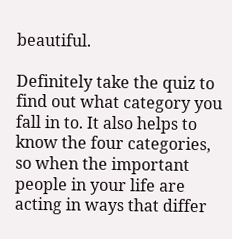beautiful.

Definitely take the quiz to find out what category you fall in to. It also helps to know the four categories, so when the important people in your life are acting in ways that differ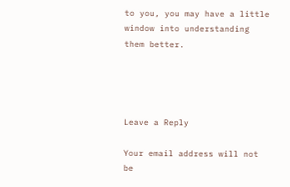to you, you may have a little window into understanding them better.




Leave a Reply

Your email address will not be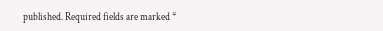published. Required fields are marked *